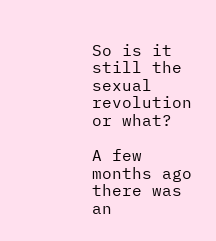So is it still the sexual revolution or what?

A few months ago there was an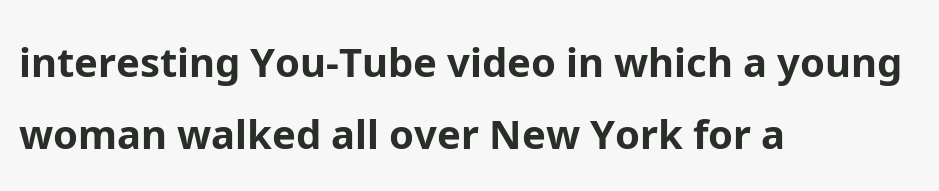interesting You-Tube video in which a young woman walked all over New York for a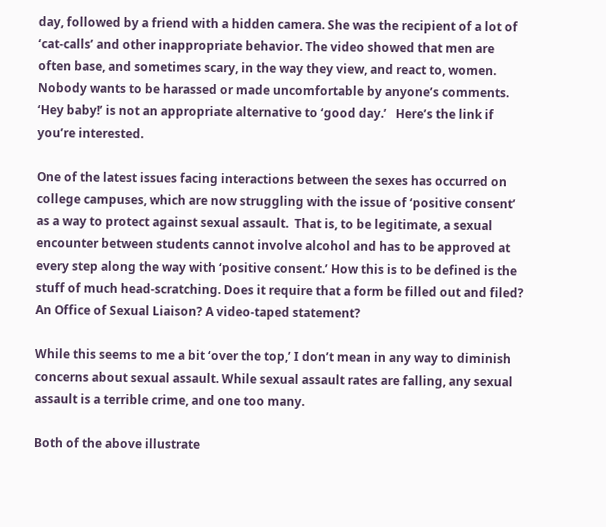day, followed by a friend with a hidden camera. She was the recipient of a lot of ‘cat-calls’ and other inappropriate behavior. The video showed that men are often base, and sometimes scary, in the way they view, and react to, women. Nobody wants to be harassed or made uncomfortable by anyone’s comments. ‘Hey baby!’ is not an appropriate alternative to ‘good day.’   Here’s the link if you’re interested.

One of the latest issues facing interactions between the sexes has occurred on college campuses, which are now struggling with the issue of ‘positive consent’ as a way to protect against sexual assault.  That is, to be legitimate, a sexual encounter between students cannot involve alcohol and has to be approved at every step along the way with ‘positive consent.’ How this is to be defined is the stuff of much head-scratching. Does it require that a form be filled out and filed? An Office of Sexual Liaison? A video-taped statement?

While this seems to me a bit ‘over the top,’ I don’t mean in any way to diminish concerns about sexual assault. While sexual assault rates are falling, any sexual assault is a terrible crime, and one too many.

Both of the above illustrate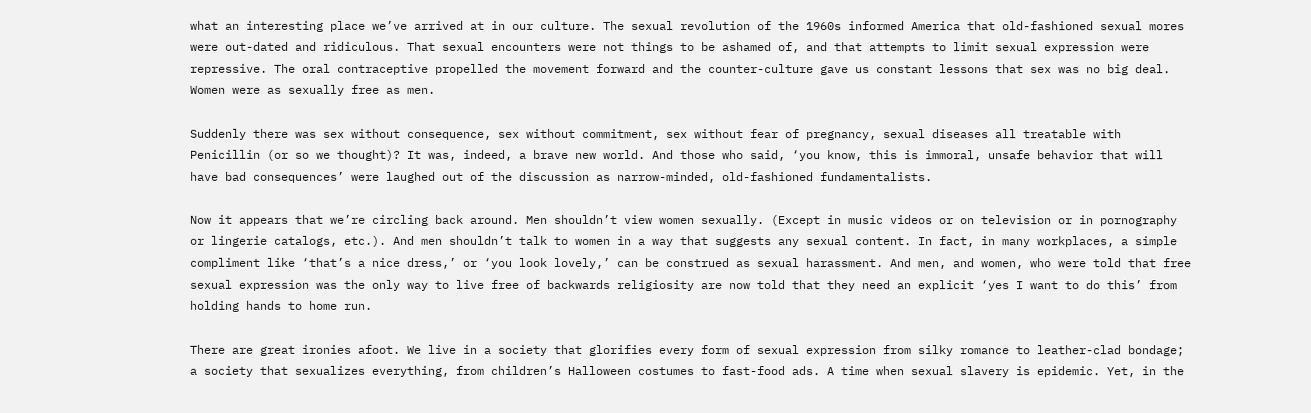what an interesting place we’ve arrived at in our culture. The sexual revolution of the 1960s informed America that old-fashioned sexual mores were out-dated and ridiculous. That sexual encounters were not things to be ashamed of, and that attempts to limit sexual expression were repressive. The oral contraceptive propelled the movement forward and the counter-culture gave us constant lessons that sex was no big deal. Women were as sexually free as men.

Suddenly there was sex without consequence, sex without commitment, sex without fear of pregnancy, sexual diseases all treatable with Penicillin (or so we thought)? It was, indeed, a brave new world. And those who said, ‘you know, this is immoral, unsafe behavior that will have bad consequences’ were laughed out of the discussion as narrow-minded, old-fashioned fundamentalists.

Now it appears that we’re circling back around. Men shouldn’t view women sexually. (Except in music videos or on television or in pornography or lingerie catalogs, etc.). And men shouldn’t talk to women in a way that suggests any sexual content. In fact, in many workplaces, a simple compliment like ‘that’s a nice dress,’ or ‘you look lovely,’ can be construed as sexual harassment. And men, and women, who were told that free sexual expression was the only way to live free of backwards religiosity are now told that they need an explicit ‘yes I want to do this’ from holding hands to home run.

There are great ironies afoot. We live in a society that glorifies every form of sexual expression from silky romance to leather-clad bondage; a society that sexualizes everything, from children’s Halloween costumes to fast-food ads. A time when sexual slavery is epidemic. Yet, in the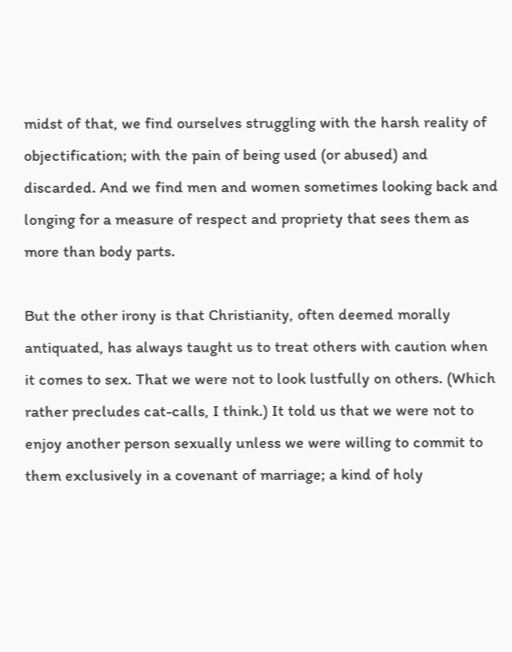midst of that, we find ourselves struggling with the harsh reality of objectification; with the pain of being used (or abused) and discarded. And we find men and women sometimes looking back and longing for a measure of respect and propriety that sees them as more than body parts.

But the other irony is that Christianity, often deemed morally antiquated, has always taught us to treat others with caution when it comes to sex. That we were not to look lustfully on others. (Which rather precludes cat-calls, I think.) It told us that we were not to enjoy another person sexually unless we were willing to commit to them exclusively in a covenant of marriage; a kind of holy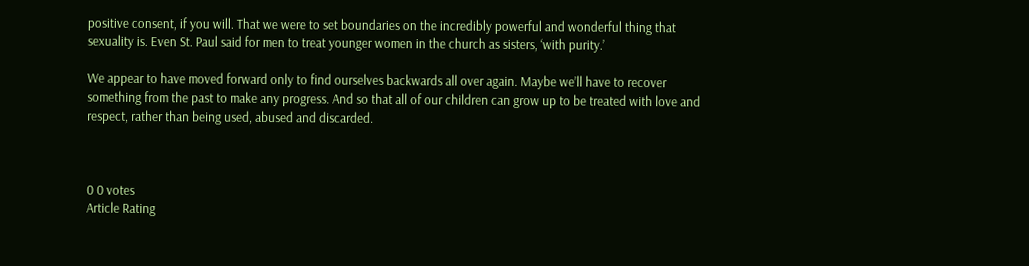positive consent, if you will. That we were to set boundaries on the incredibly powerful and wonderful thing that sexuality is. Even St. Paul said for men to treat younger women in the church as sisters, ‘with purity.’

We appear to have moved forward only to find ourselves backwards all over again. Maybe we’ll have to recover something from the past to make any progress. And so that all of our children can grow up to be treated with love and respect, rather than being used, abused and discarded.



0 0 votes
Article Rating